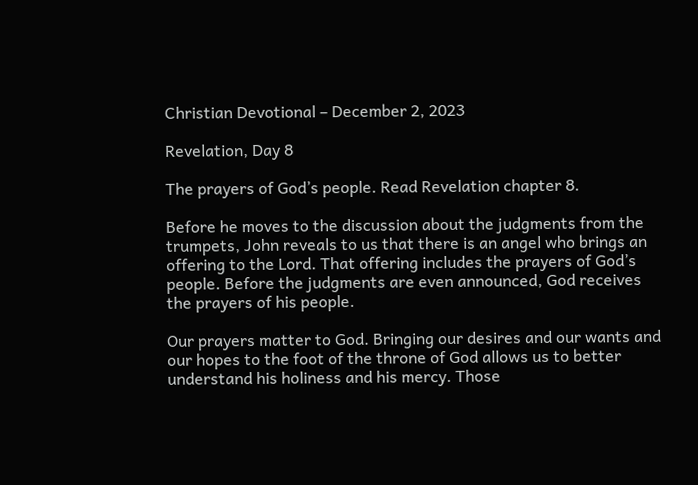Christian Devotional – December 2, 2023

Revelation, Day 8

The prayers of God’s people. Read Revelation chapter 8.

Before he moves to the discussion about the judgments from the trumpets, John reveals to us that there is an angel who brings an offering to the Lord. That offering includes the prayers of God’s people. Before the judgments are even announced, God receives the prayers of his people.

Our prayers matter to God. Bringing our desires and our wants and our hopes to the foot of the throne of God allows us to better understand his holiness and his mercy. Those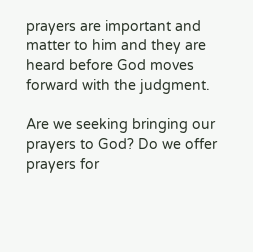prayers are important and matter to him and they are heard before God moves forward with the judgment.

Are we seeking bringing our prayers to God? Do we offer prayers for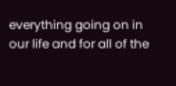everything going on in our life and for all of the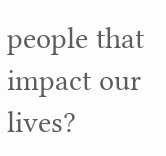people that impact our lives?